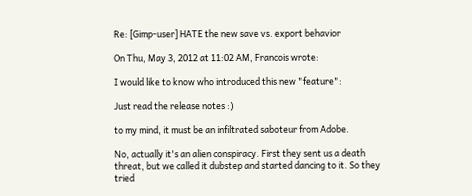Re: [Gimp-user] HATE the new save vs. export behavior

On Thu, May 3, 2012 at 11:02 AM, Francois wrote:

I would like to know who introduced this new "feature":

Just read the release notes :)

to my mind, it must be an infiltrated saboteur from Adobe.

No, actually it's an alien conspiracy. First they sent us a death
threat, but we called it dubstep and started dancing to it. So they
tried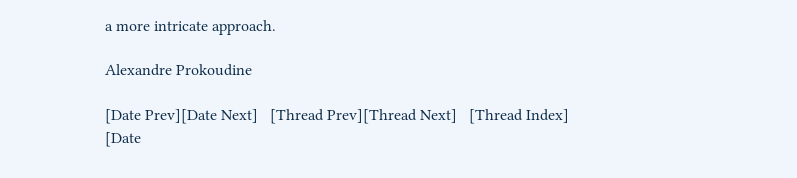a more intricate approach.

Alexandre Prokoudine

[Date Prev][Date Next]   [Thread Prev][Thread Next]   [Thread Index] [Date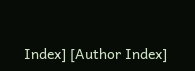Index] [Author Index]